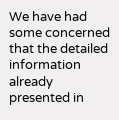We have had some concerned that the detailed information already presented in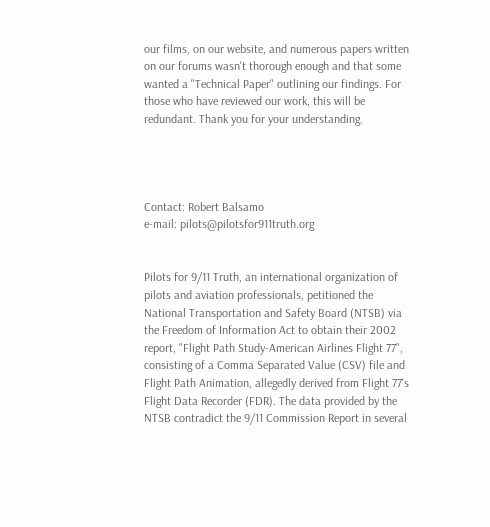our films, on our website, and numerous papers written on our forums wasn't thorough enough and that some wanted a "Technical Paper" outlining our findings. For those who have reviewed our work, this will be redundant. Thank you for your understanding.




Contact: Robert Balsamo
e-mail: pilots@pilotsfor911truth.org


Pilots for 9/11 Truth, an international organization of pilots and aviation professionals, petitioned the National Transportation and Safety Board (NTSB) via the Freedom of Information Act to obtain their 2002 report, "Flight Path Study-American Airlines Flight 77", consisting of a Comma Separated Value (CSV) file and Flight Path Animation, allegedly derived from Flight 77's Flight Data Recorder (FDR). The data provided by the NTSB contradict the 9/11 Commission Report in several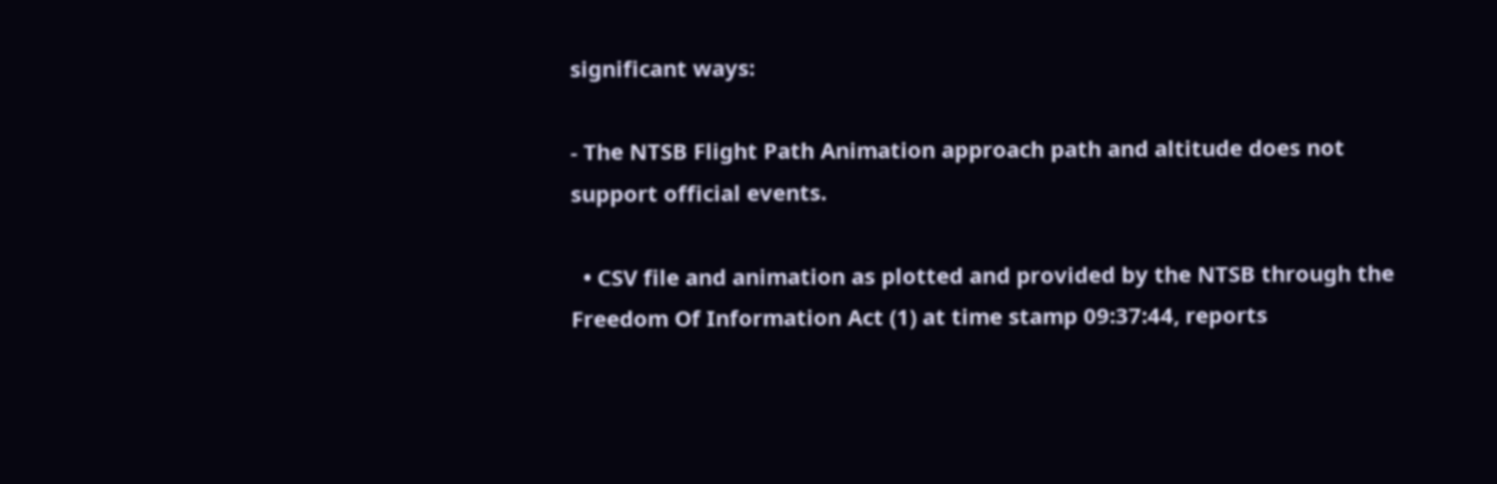significant ways:

- The NTSB Flight Path Animation approach path and altitude does not support official events.

  • CSV file and animation as plotted and provided by the NTSB through the Freedom Of Information Act (1) at time stamp 09:37:44, reports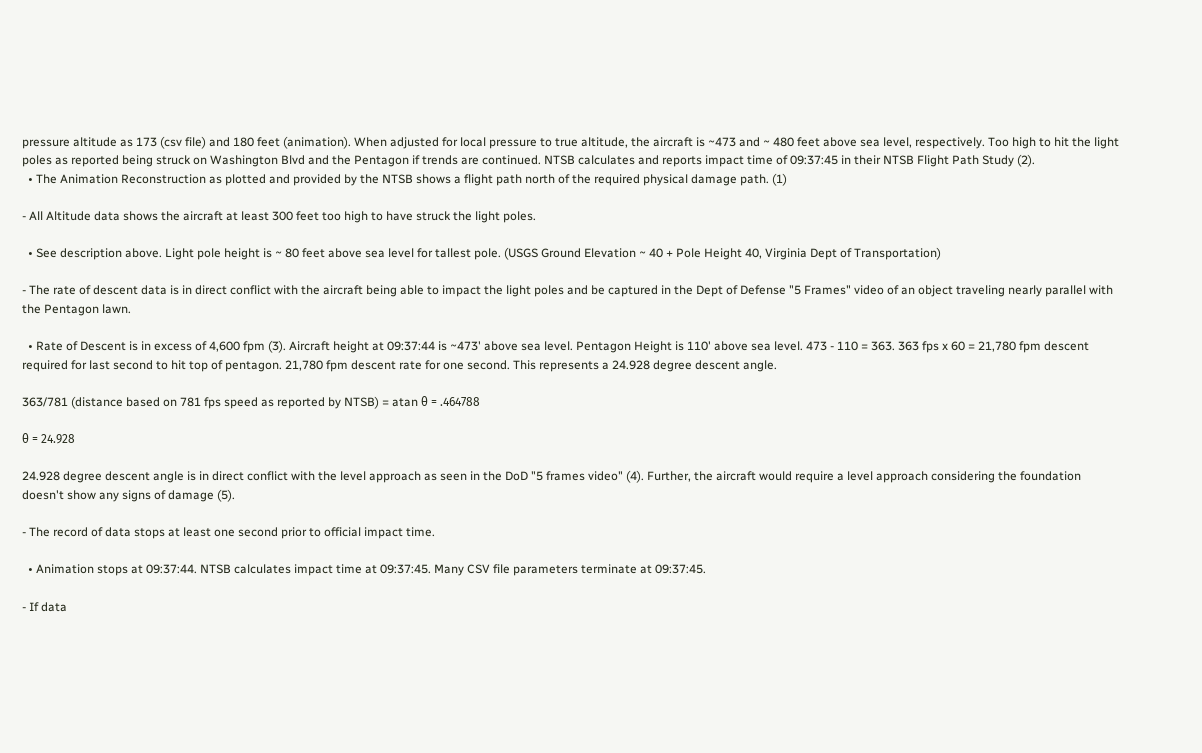pressure altitude as 173 (csv file) and 180 feet (animation). When adjusted for local pressure to true altitude, the aircraft is ~473 and ~ 480 feet above sea level, respectively. Too high to hit the light poles as reported being struck on Washington Blvd and the Pentagon if trends are continued. NTSB calculates and reports impact time of 09:37:45 in their NTSB Flight Path Study (2).
  • The Animation Reconstruction as plotted and provided by the NTSB shows a flight path north of the required physical damage path. (1)

- All Altitude data shows the aircraft at least 300 feet too high to have struck the light poles.

  • See description above. Light pole height is ~ 80 feet above sea level for tallest pole. (USGS Ground Elevation ~ 40 + Pole Height 40, Virginia Dept of Transportation)

- The rate of descent data is in direct conflict with the aircraft being able to impact the light poles and be captured in the Dept of Defense "5 Frames" video of an object traveling nearly parallel with the Pentagon lawn.

  • Rate of Descent is in excess of 4,600 fpm (3). Aircraft height at 09:37:44 is ~473' above sea level. Pentagon Height is 110' above sea level. 473 - 110 = 363. 363 fps x 60 = 21,780 fpm descent required for last second to hit top of pentagon. 21,780 fpm descent rate for one second. This represents a 24.928 degree descent angle.

363/781 (distance based on 781 fps speed as reported by NTSB) = atan θ = .464788

θ = 24.928

24.928 degree descent angle is in direct conflict with the level approach as seen in the DoD "5 frames video" (4). Further, the aircraft would require a level approach considering the foundation doesn't show any signs of damage (5).

- The record of data stops at least one second prior to official impact time.

  • Animation stops at 09:37:44. NTSB calculates impact time at 09:37:45. Many CSV file parameters terminate at 09:37:45.

- If data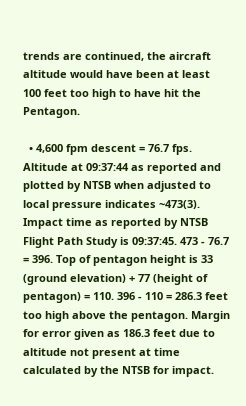trends are continued, the aircraft altitude would have been at least 100 feet too high to have hit the Pentagon.

  • 4,600 fpm descent = 76.7 fps. Altitude at 09:37:44 as reported and plotted by NTSB when adjusted to local pressure indicates ~473(3). Impact time as reported by NTSB Flight Path Study is 09:37:45. 473 - 76.7 = 396. Top of pentagon height is 33 (ground elevation) + 77 (height of pentagon) = 110. 396 - 110 = 286.3 feet too high above the pentagon. Margin for error given as 186.3 feet due to altitude not present at time calculated by the NTSB for impact.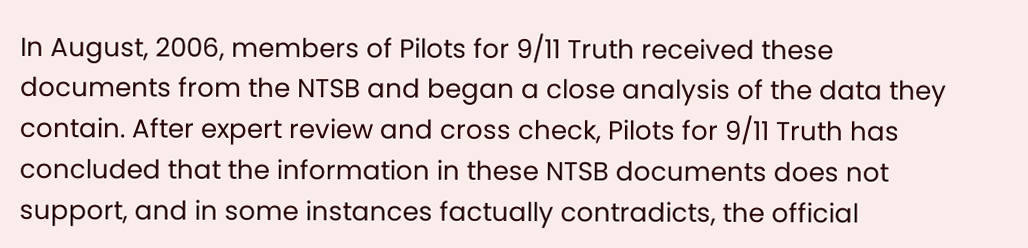In August, 2006, members of Pilots for 9/11 Truth received these documents from the NTSB and began a close analysis of the data they contain. After expert review and cross check, Pilots for 9/11 Truth has concluded that the information in these NTSB documents does not support, and in some instances factually contradicts, the official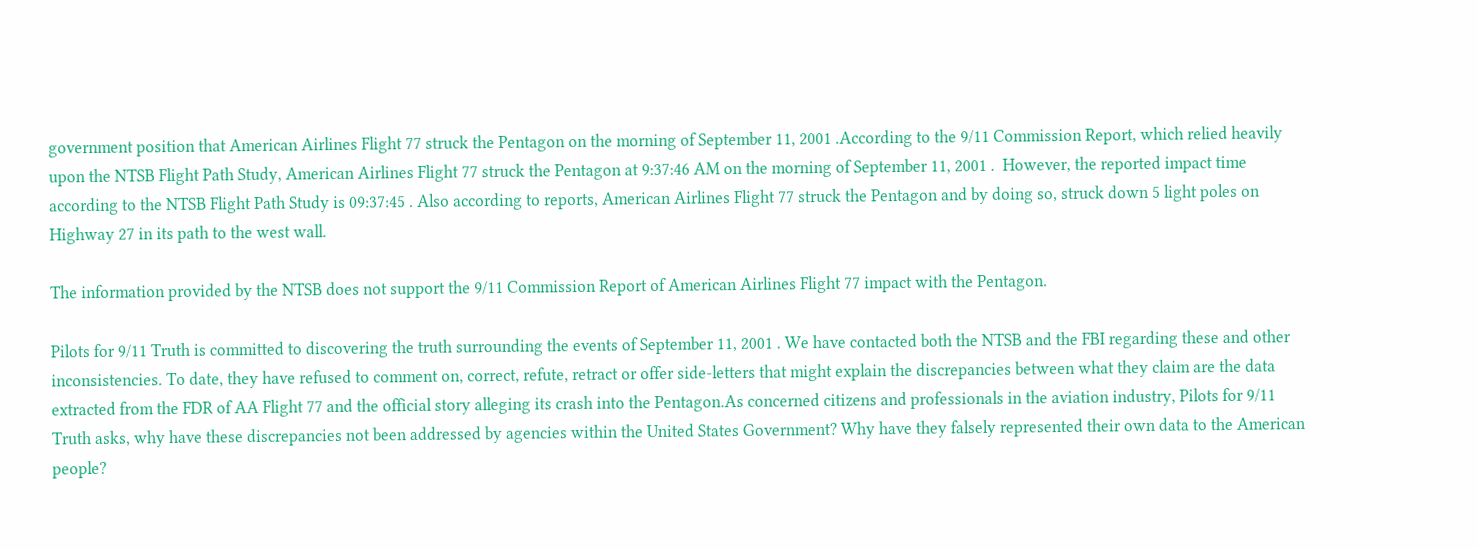government position that American Airlines Flight 77 struck the Pentagon on the morning of September 11, 2001 .According to the 9/11 Commission Report, which relied heavily upon the NTSB Flight Path Study, American Airlines Flight 77 struck the Pentagon at 9:37:46 AM on the morning of September 11, 2001 .  However, the reported impact time according to the NTSB Flight Path Study is 09:37:45 . Also according to reports, American Airlines Flight 77 struck the Pentagon and by doing so, struck down 5 light poles on Highway 27 in its path to the west wall.

The information provided by the NTSB does not support the 9/11 Commission Report of American Airlines Flight 77 impact with the Pentagon.

Pilots for 9/11 Truth is committed to discovering the truth surrounding the events of September 11, 2001 . We have contacted both the NTSB and the FBI regarding these and other inconsistencies. To date, they have refused to comment on, correct, refute, retract or offer side-letters that might explain the discrepancies between what they claim are the data extracted from the FDR of AA Flight 77 and the official story alleging its crash into the Pentagon.As concerned citizens and professionals in the aviation industry, Pilots for 9/11 Truth asks, why have these discrepancies not been addressed by agencies within the United States Government? Why have they falsely represented their own data to the American people?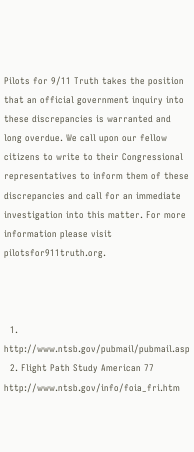Pilots for 9/11 Truth takes the position that an official government inquiry into these discrepancies is warranted and long overdue. We call upon our fellow citizens to write to their Congressional representatives to inform them of these discrepancies and call for an immediate investigation into this matter. For more information please visit pilotsfor911truth.org.



  1. http://www.ntsb.gov/pubmail/pubmail.asp
  2. Flight Path Study American 77 http://www.ntsb.gov/info/foia_fri.htm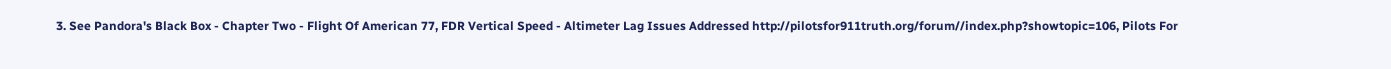3. See Pandora's Black Box - Chapter Two - Flight Of American 77, FDR Vertical Speed - Altimeter Lag Issues Addressed http://pilotsfor911truth.org/forum//index.php?showtopic=106, Pilots For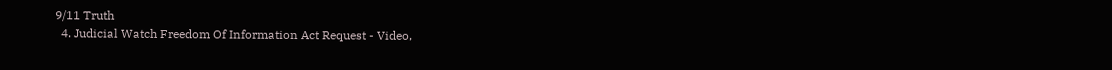9/11 Truth
  4. Judicial Watch Freedom Of Information Act Request - Video,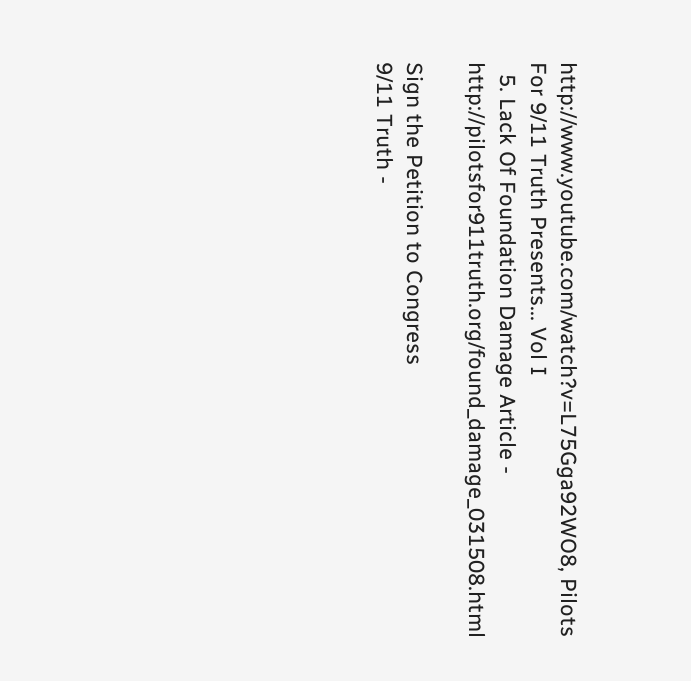http://www.youtube.com/watch?v=L75Gga92WO8, Pilots For 9/11 Truth Presents... Vol I
  5. Lack Of Foundation Damage Article - http://pilotsfor911truth.org/found_damage_031508.html

Sign the Petition to Congress
9/11 Truth -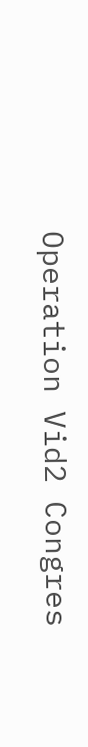Operation Vid2 Congres